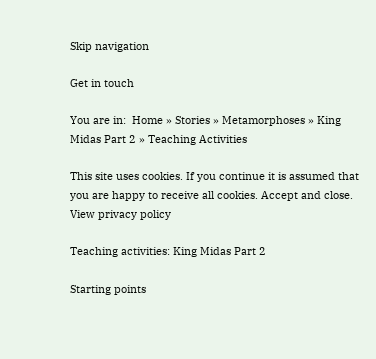Skip navigation

Get in touch

You are in:  Home » Stories » Metamorphoses » King Midas Part 2 » Teaching Activities

This site uses cookies. If you continue it is assumed that you are happy to receive all cookies. Accept and close. View privacy policy

Teaching activities: King Midas Part 2

Starting points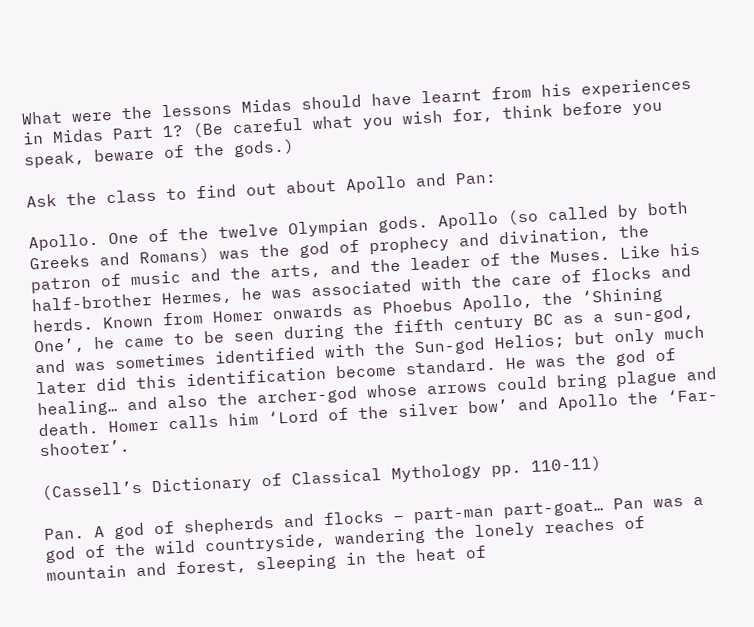What were the lessons Midas should have learnt from his experiences in Midas Part 1? (Be careful what you wish for, think before you speak, beware of the gods.)

Ask the class to find out about Apollo and Pan:

Apollo. One of the twelve Olympian gods. Apollo (so called by both Greeks and Romans) was the god of prophecy and divination, the patron of music and the arts, and the leader of the Muses. Like his half-brother Hermes, he was associated with the care of flocks and herds. Known from Homer onwards as Phoebus Apollo, the ‘Shining One’, he came to be seen during the fifth century BC as a sun-god, and was sometimes identified with the Sun-god Helios; but only much later did this identification become standard. He was the god of healing… and also the archer-god whose arrows could bring plague and death. Homer calls him ‘Lord of the silver bow’ and Apollo the ‘Far-shooter’.

(Cassell’s Dictionary of Classical Mythology pp. 110-11)

Pan. A god of shepherds and flocks – part-man part-goat… Pan was a god of the wild countryside, wandering the lonely reaches of mountain and forest, sleeping in the heat of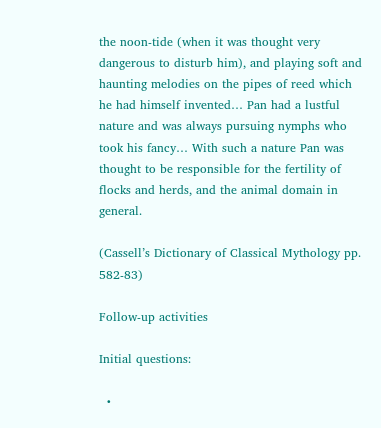the noon-tide (when it was thought very dangerous to disturb him), and playing soft and haunting melodies on the pipes of reed which he had himself invented… Pan had a lustful nature and was always pursuing nymphs who took his fancy… With such a nature Pan was thought to be responsible for the fertility of flocks and herds, and the animal domain in general.

(Cassell’s Dictionary of Classical Mythology pp. 582-83)

Follow-up activities

Initial questions:

  •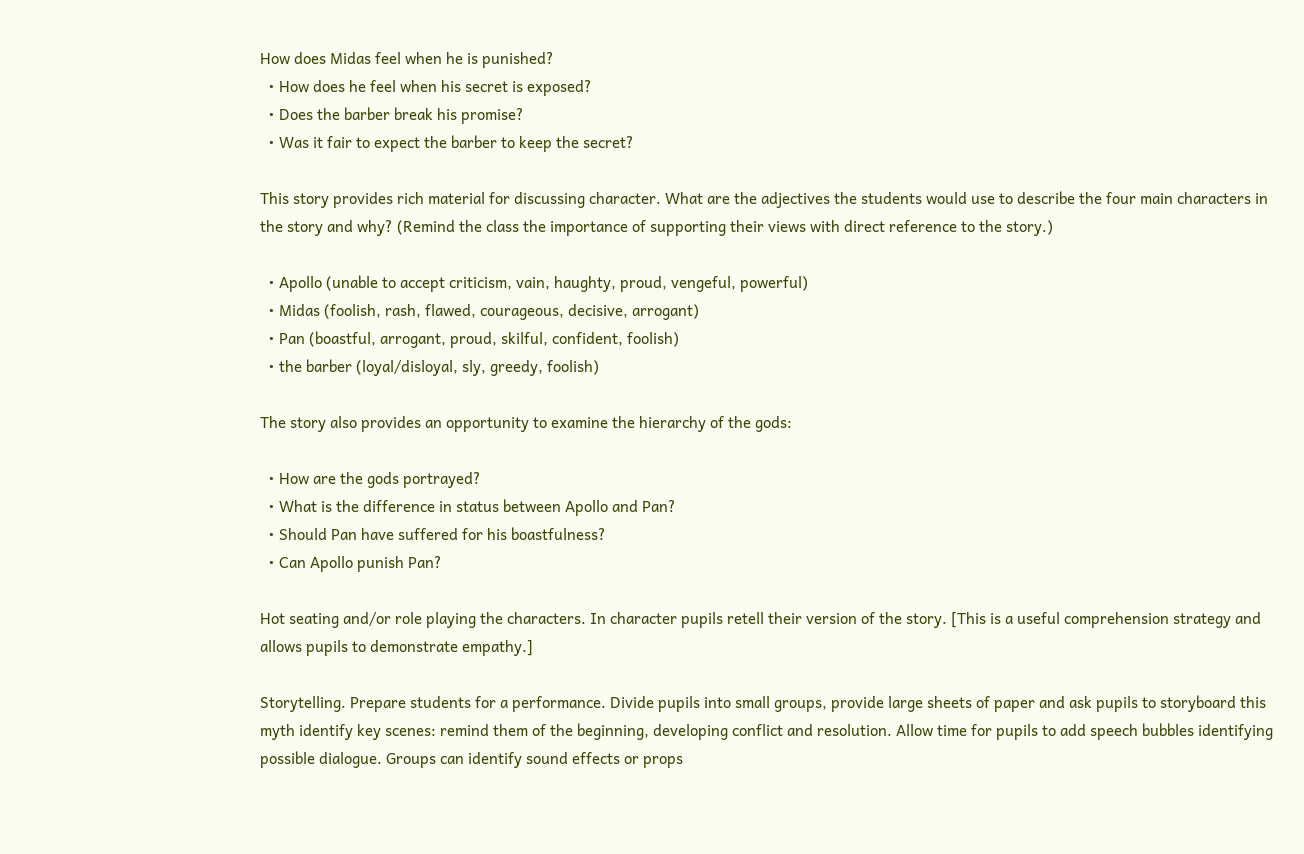How does Midas feel when he is punished?
  • How does he feel when his secret is exposed?
  • Does the barber break his promise?
  • Was it fair to expect the barber to keep the secret?

This story provides rich material for discussing character. What are the adjectives the students would use to describe the four main characters in the story and why? (Remind the class the importance of supporting their views with direct reference to the story.)

  • Apollo (unable to accept criticism, vain, haughty, proud, vengeful, powerful)
  • Midas (foolish, rash, flawed, courageous, decisive, arrogant)
  • Pan (boastful, arrogant, proud, skilful, confident, foolish)
  • the barber (loyal/disloyal, sly, greedy, foolish)

The story also provides an opportunity to examine the hierarchy of the gods:

  • How are the gods portrayed?
  • What is the difference in status between Apollo and Pan?
  • Should Pan have suffered for his boastfulness?
  • Can Apollo punish Pan?

Hot seating and/or role playing the characters. In character pupils retell their version of the story. [This is a useful comprehension strategy and allows pupils to demonstrate empathy.]

Storytelling. Prepare students for a performance. Divide pupils into small groups, provide large sheets of paper and ask pupils to storyboard this myth identify key scenes: remind them of the beginning, developing conflict and resolution. Allow time for pupils to add speech bubbles identifying possible dialogue. Groups can identify sound effects or props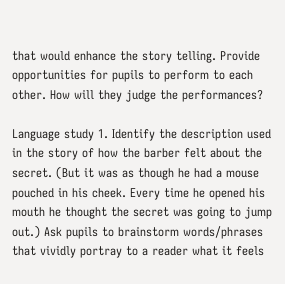that would enhance the story telling. Provide opportunities for pupils to perform to each other. How will they judge the performances?

Language study 1. Identify the description used in the story of how the barber felt about the secret. (But it was as though he had a mouse pouched in his cheek. Every time he opened his mouth he thought the secret was going to jump out.) Ask pupils to brainstorm words/phrases that vividly portray to a reader what it feels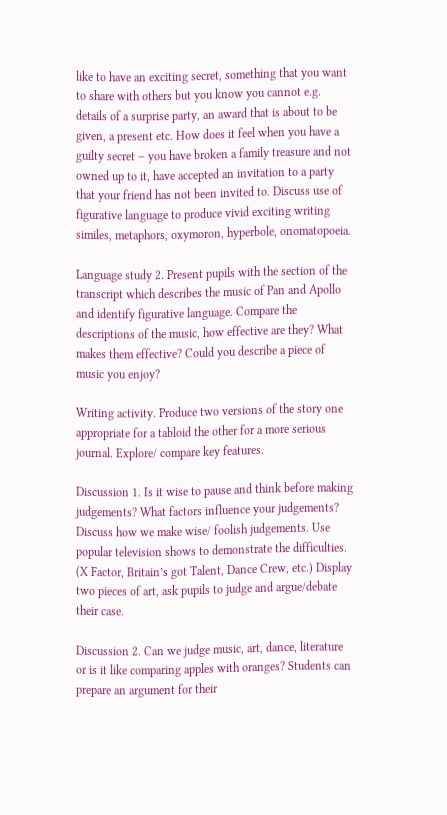like to have an exciting secret, something that you want to share with others but you know you cannot e.g. details of a surprise party, an award that is about to be given, a present etc. How does it feel when you have a guilty secret – you have broken a family treasure and not owned up to it, have accepted an invitation to a party that your friend has not been invited to. Discuss use of figurative language to produce vivid exciting writing similes, metaphors, oxymoron, hyperbole, onomatopoeia.

Language study 2. Present pupils with the section of the transcript which describes the music of Pan and Apollo and identify figurative language. Compare the descriptions of the music, how effective are they? What makes them effective? Could you describe a piece of music you enjoy?

Writing activity. Produce two versions of the story one appropriate for a tabloid the other for a more serious journal. Explore/ compare key features.

Discussion 1. Is it wise to pause and think before making judgements? What factors influence your judgements? Discuss how we make wise/ foolish judgements. Use popular television shows to demonstrate the difficulties. (X Factor, Britain’s got Talent, Dance Crew, etc.) Display two pieces of art, ask pupils to judge and argue/debate their case.

Discussion 2. Can we judge music, art, dance, literature or is it like comparing apples with oranges? Students can prepare an argument for their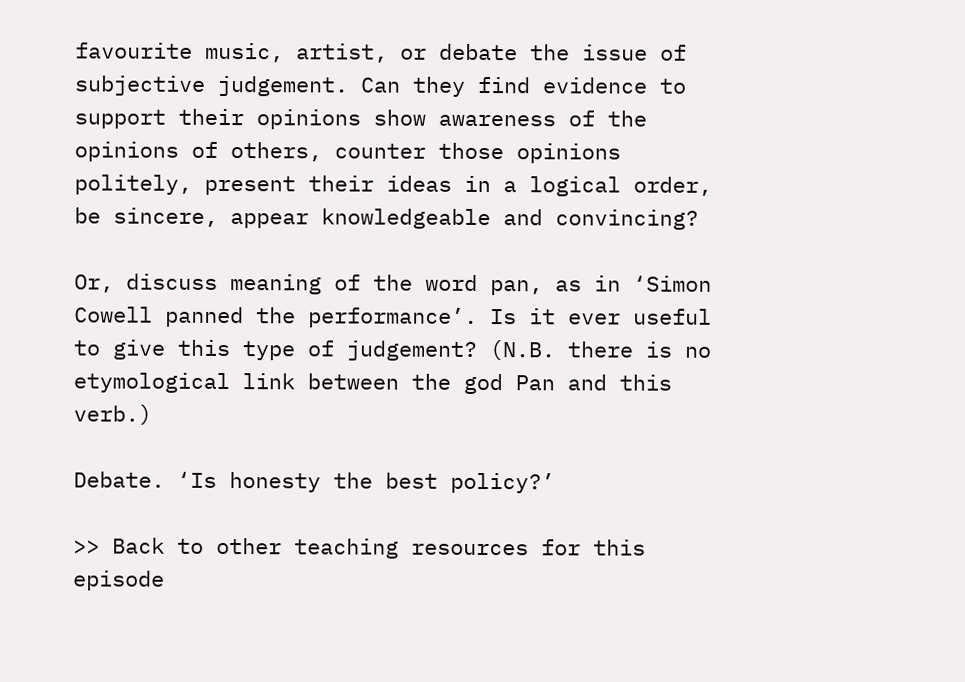favourite music, artist, or debate the issue of subjective judgement. Can they find evidence to support their opinions show awareness of the opinions of others, counter those opinions politely, present their ideas in a logical order, be sincere, appear knowledgeable and convincing?

Or, discuss meaning of the word pan, as in ‘Simon Cowell panned the performance’. Is it ever useful to give this type of judgement? (N.B. there is no etymological link between the god Pan and this verb.)

Debate. ‘Is honesty the best policy?’

>> Back to other teaching resources for this episode